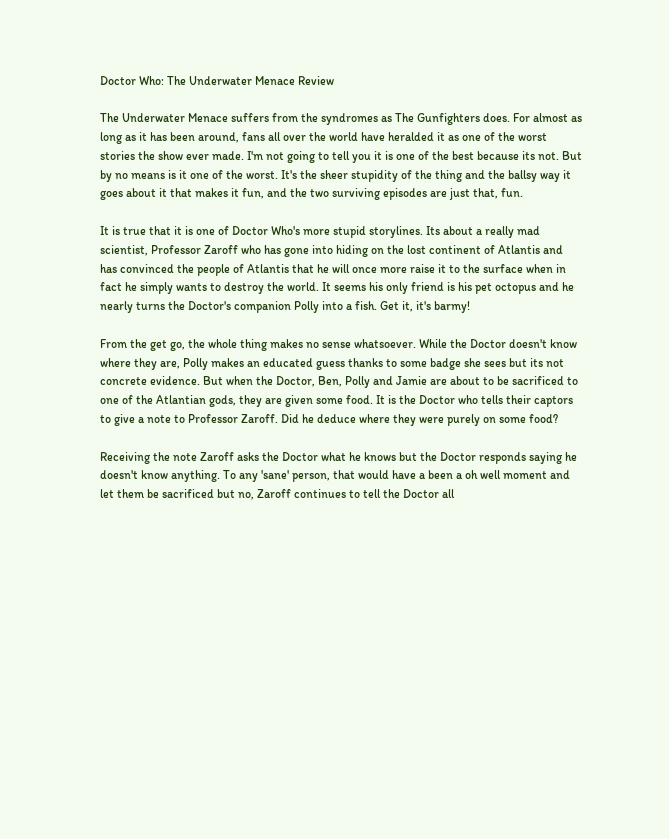Doctor Who: The Underwater Menace Review

The Underwater Menace suffers from the syndromes as The Gunfighters does. For almost as long as it has been around, fans all over the world have heralded it as one of the worst stories the show ever made. I'm not going to tell you it is one of the best because its not. But by no means is it one of the worst. It's the sheer stupidity of the thing and the ballsy way it goes about it that makes it fun, and the two surviving episodes are just that, fun.

It is true that it is one of Doctor Who's more stupid storylines. Its about a really mad scientist, Professor Zaroff who has gone into hiding on the lost continent of Atlantis and has convinced the people of Atlantis that he will once more raise it to the surface when in fact he simply wants to destroy the world. It seems his only friend is his pet octopus and he nearly turns the Doctor's companion Polly into a fish. Get it, it's barmy!

From the get go, the whole thing makes no sense whatsoever. While the Doctor doesn't know where they are, Polly makes an educated guess thanks to some badge she sees but its not concrete evidence. But when the Doctor, Ben, Polly and Jamie are about to be sacrificed to one of the Atlantian gods, they are given some food. It is the Doctor who tells their captors to give a note to Professor Zaroff. Did he deduce where they were purely on some food?

Receiving the note Zaroff asks the Doctor what he knows but the Doctor responds saying he doesn't know anything. To any 'sane' person, that would have a been a oh well moment and let them be sacrificed but no, Zaroff continues to tell the Doctor all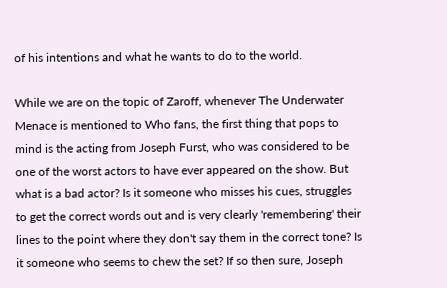of his intentions and what he wants to do to the world.

While we are on the topic of Zaroff, whenever The Underwater Menace is mentioned to Who fans, the first thing that pops to mind is the acting from Joseph Furst, who was considered to be one of the worst actors to have ever appeared on the show. But what is a bad actor? Is it someone who misses his cues, struggles to get the correct words out and is very clearly 'remembering' their lines to the point where they don't say them in the correct tone? Is it someone who seems to chew the set? If so then sure, Joseph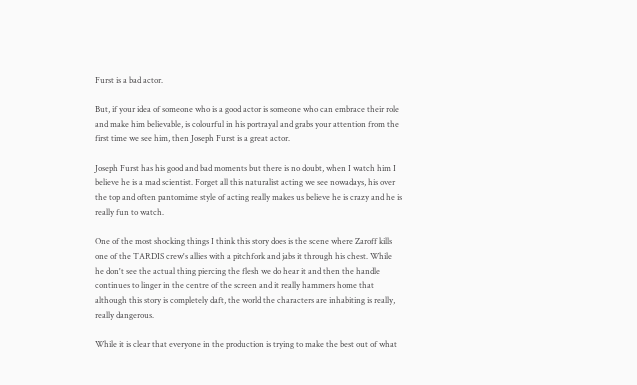Furst is a bad actor.

But, if your idea of someone who is a good actor is someone who can embrace their role and make him believable, is colourful in his portrayal and grabs your attention from the first time we see him, then Joseph Furst is a great actor.

Joseph Furst has his good and bad moments but there is no doubt, when I watch him I believe he is a mad scientist. Forget all this naturalist acting we see nowadays, his over the top and often pantomime style of acting really makes us believe he is crazy and he is really fun to watch.

One of the most shocking things I think this story does is the scene where Zaroff kills one of the TARDIS crew's allies with a pitchfork and jabs it through his chest. While he don't see the actual thing piercing the flesh we do hear it and then the handle continues to linger in the centre of the screen and it really hammers home that although this story is completely daft, the world the characters are inhabiting is really, really dangerous.

While it is clear that everyone in the production is trying to make the best out of what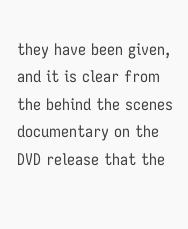they have been given, and it is clear from the behind the scenes documentary on the DVD release that the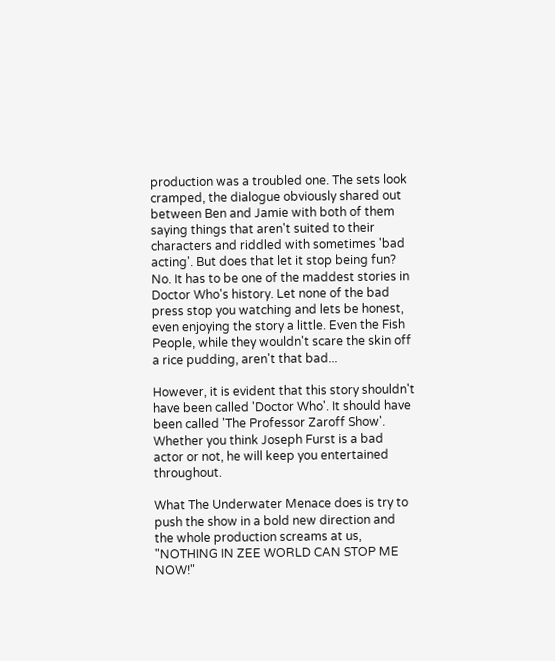production was a troubled one. The sets look cramped, the dialogue obviously shared out between Ben and Jamie with both of them saying things that aren't suited to their characters and riddled with sometimes 'bad acting'. But does that let it stop being fun? No. It has to be one of the maddest stories in Doctor Who's history. Let none of the bad press stop you watching and lets be honest, even enjoying the story a little. Even the Fish People, while they wouldn't scare the skin off a rice pudding, aren't that bad...

However, it is evident that this story shouldn't have been called 'Doctor Who'. It should have been called 'The Professor Zaroff Show'. Whether you think Joseph Furst is a bad actor or not, he will keep you entertained throughout.

What The Underwater Menace does is try to push the show in a bold new direction and the whole production screams at us, "NOTHING IN ZEE WORLD CAN STOP ME NOW!"